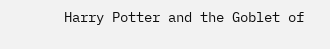Harry Potter and the Goblet of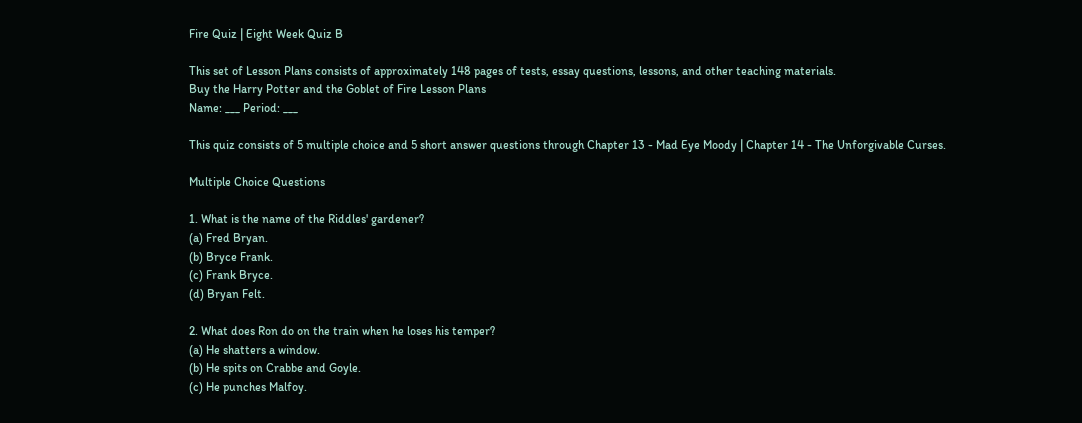Fire Quiz | Eight Week Quiz B

This set of Lesson Plans consists of approximately 148 pages of tests, essay questions, lessons, and other teaching materials.
Buy the Harry Potter and the Goblet of Fire Lesson Plans
Name: ___ Period: ___

This quiz consists of 5 multiple choice and 5 short answer questions through Chapter 13 - Mad Eye Moody | Chapter 14 - The Unforgivable Curses.

Multiple Choice Questions

1. What is the name of the Riddles' gardener?
(a) Fred Bryan.
(b) Bryce Frank.
(c) Frank Bryce.
(d) Bryan Felt.

2. What does Ron do on the train when he loses his temper?
(a) He shatters a window.
(b) He spits on Crabbe and Goyle.
(c) He punches Malfoy.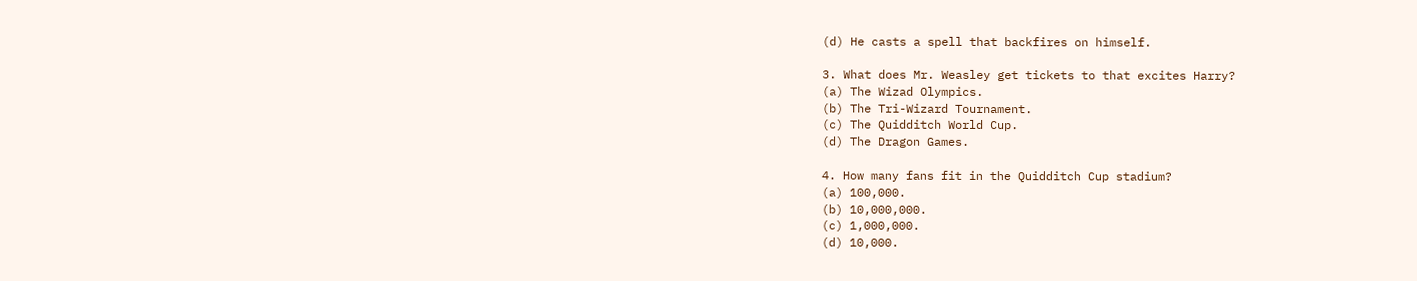(d) He casts a spell that backfires on himself.

3. What does Mr. Weasley get tickets to that excites Harry?
(a) The Wizad Olympics.
(b) The Tri-Wizard Tournament.
(c) The Quidditch World Cup.
(d) The Dragon Games.

4. How many fans fit in the Quidditch Cup stadium?
(a) 100,000.
(b) 10,000,000.
(c) 1,000,000.
(d) 10,000.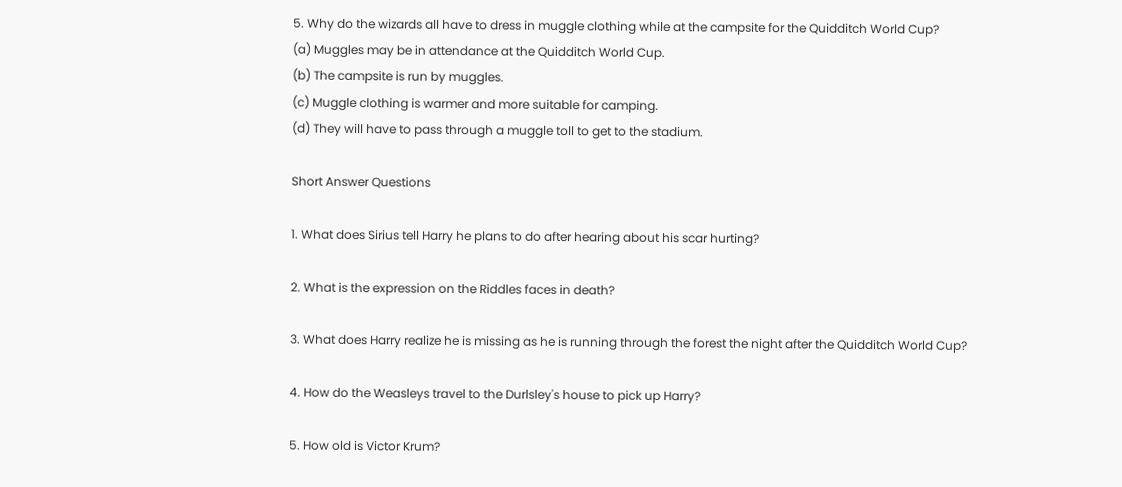5. Why do the wizards all have to dress in muggle clothing while at the campsite for the Quidditch World Cup?
(a) Muggles may be in attendance at the Quidditch World Cup.
(b) The campsite is run by muggles.
(c) Muggle clothing is warmer and more suitable for camping.
(d) They will have to pass through a muggle toll to get to the stadium.

Short Answer Questions

1. What does Sirius tell Harry he plans to do after hearing about his scar hurting?

2. What is the expression on the Riddles faces in death?

3. What does Harry realize he is missing as he is running through the forest the night after the Quidditch World Cup?

4. How do the Weasleys travel to the Durlsley's house to pick up Harry?

5. How old is Victor Krum?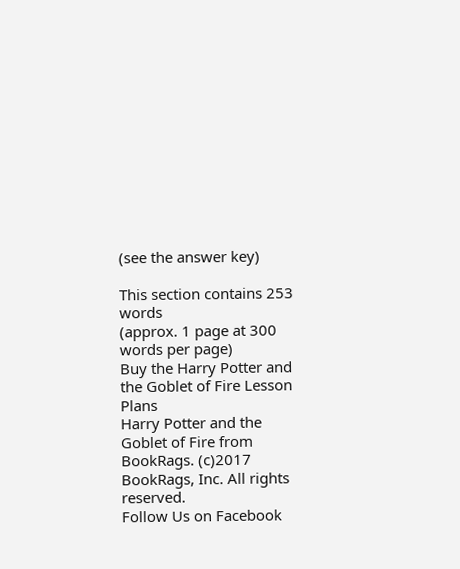(see the answer key)

This section contains 253 words
(approx. 1 page at 300 words per page)
Buy the Harry Potter and the Goblet of Fire Lesson Plans
Harry Potter and the Goblet of Fire from BookRags. (c)2017 BookRags, Inc. All rights reserved.
Follow Us on Facebook